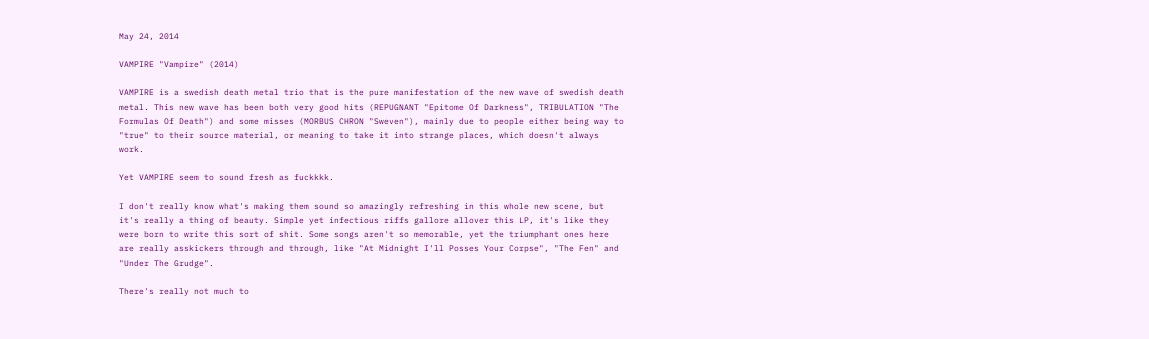May 24, 2014

VAMPIRE "Vampire" (2014)

VAMPIRE is a swedish death metal trio that is the pure manifestation of the new wave of swedish death metal. This new wave has been both very good hits (REPUGNANT "Epitome Of Darkness", TRIBULATION "The Formulas Of Death") and some misses (MORBUS CHRON "Sweven"), mainly due to people either being way to "true" to their source material, or meaning to take it into strange places, which doesn't always work.

Yet VAMPIRE seem to sound fresh as fuckkkk.

I don't really know what's making them sound so amazingly refreshing in this whole new scene, but it's really a thing of beauty. Simple yet infectious riffs gallore allover this LP, it's like they were born to write this sort of shit. Some songs aren't so memorable, yet the triumphant ones here are really asskickers through and through, like "At Midnight I'll Posses Your Corpse", "The Fen" and "Under The Grudge".

There's really not much to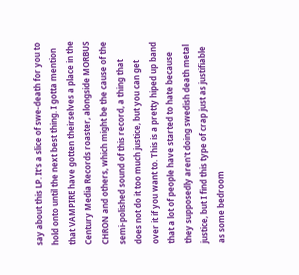say about this LP. It's a slice of swe-death for you to hold onto until the next best thing. I gotta mention that VAMPIRE have gotten theirselves a place in the Century Media Records roaster, alongside MORBUS CHRON and others, which might be the cause of the semi-polished sound of this record, a thing that does not do it too much justice, but you can get over it if you want to. This is a pretty hiped up band that a lot of people have started to hate because they supposedly aren't doing swedish death metal justice, but I find this type of crap just as justifiable as some bedroom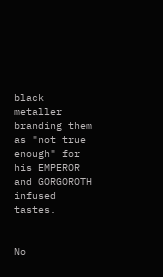black metaller branding them as "not true enough" for his EMPEROR and GORGOROTH infused tastes.


No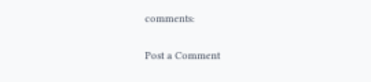comments:

Post a Comment